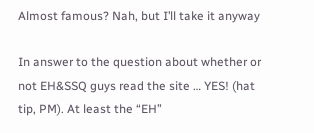Almost famous? Nah, but I’ll take it anyway

In answer to the question about whether or not EH&SSQ guys read the site … YES! (hat tip, PM). At least the “EH”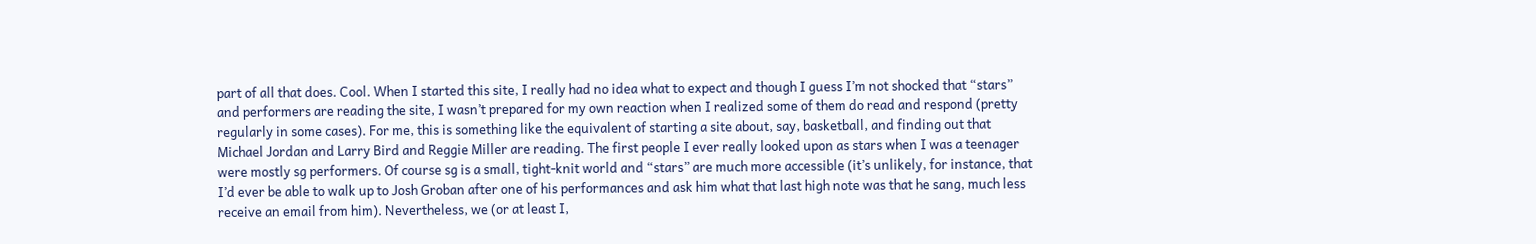part of all that does. Cool. When I started this site, I really had no idea what to expect and though I guess I’m not shocked that “stars” and performers are reading the site, I wasn’t prepared for my own reaction when I realized some of them do read and respond (pretty regularly in some cases). For me, this is something like the equivalent of starting a site about, say, basketball, and finding out that Michael Jordan and Larry Bird and Reggie Miller are reading. The first people I ever really looked upon as stars when I was a teenager were mostly sg performers. Of course sg is a small, tight-knit world and “stars” are much more accessible (it’s unlikely, for instance, that I’d ever be able to walk up to Josh Groban after one of his performances and ask him what that last high note was that he sang, much less receive an email from him). Nevertheless, we (or at least I,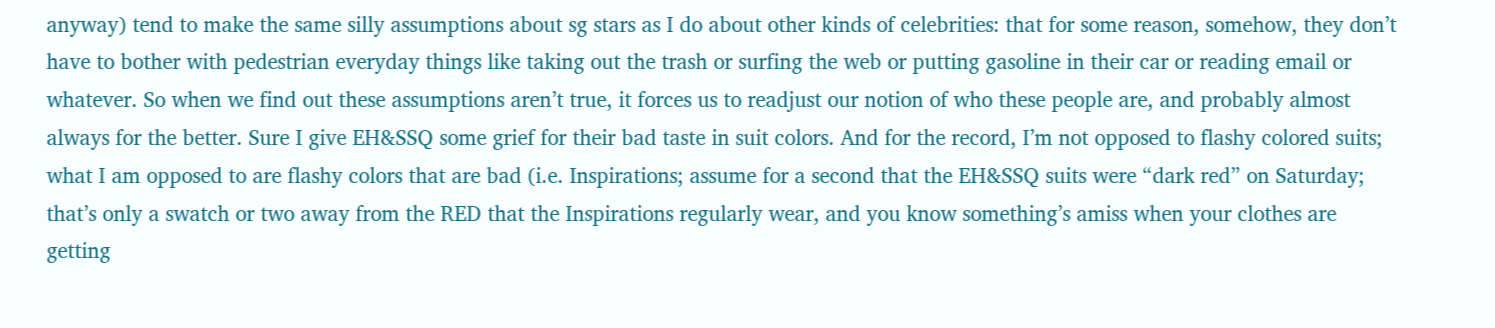anyway) tend to make the same silly assumptions about sg stars as I do about other kinds of celebrities: that for some reason, somehow, they don’t have to bother with pedestrian everyday things like taking out the trash or surfing the web or putting gasoline in their car or reading email or whatever. So when we find out these assumptions aren’t true, it forces us to readjust our notion of who these people are, and probably almost always for the better. Sure I give EH&SSQ some grief for their bad taste in suit colors. And for the record, I’m not opposed to flashy colored suits; what I am opposed to are flashy colors that are bad (i.e. Inspirations; assume for a second that the EH&SSQ suits were “dark red” on Saturday; that’s only a swatch or two away from the RED that the Inspirations regularly wear, and you know something’s amiss when your clothes are getting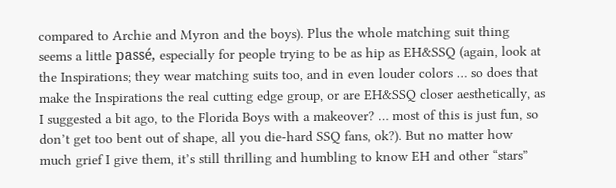compared to Archie and Myron and the boys). Plus the whole matching suit thing seems a little passé, especially for people trying to be as hip as EH&SSQ (again, look at the Inspirations; they wear matching suits too, and in even louder colors … so does that make the Inspirations the real cutting edge group, or are EH&SSQ closer aesthetically, as I suggested a bit ago, to the Florida Boys with a makeover? … most of this is just fun, so don’t get too bent out of shape, all you die-hard SSQ fans, ok?). But no matter how much grief I give them, it’s still thrilling and humbling to know EH and other “stars”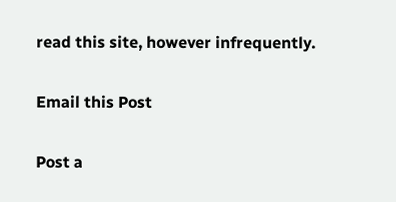read this site, however infrequently.

Email this Post

Post a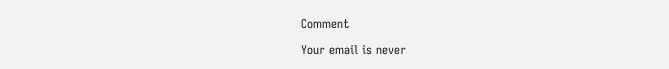Comment

Your email is never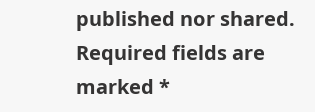published nor shared. Required fields are marked *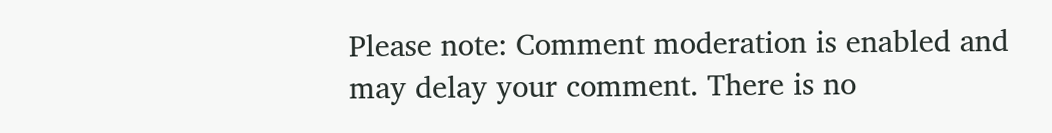Please note: Comment moderation is enabled and may delay your comment. There is no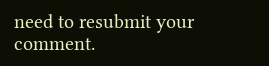need to resubmit your comment.